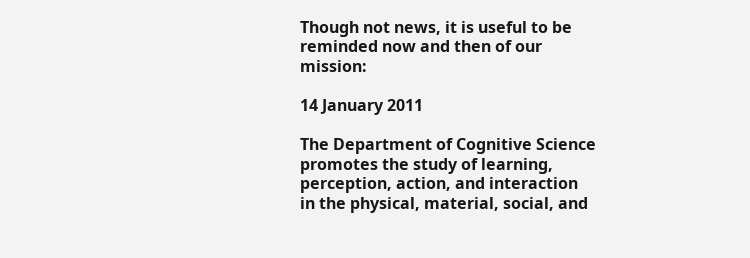Though not news, it is useful to be reminded now and then of our mission:

14 January 2011

The Department of Cognitive Science promotes the study of learning, perception, action, and interaction
in the physical, material, social, and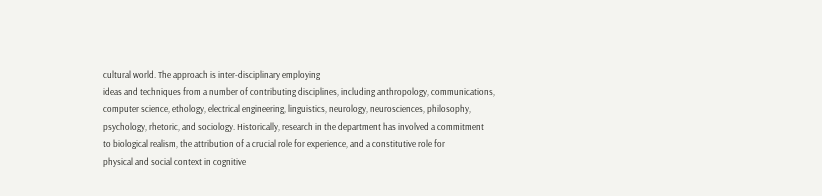cultural world. The approach is inter-disciplinary employing
ideas and techniques from a number of contributing disciplines, including anthropology, communications,
computer science, ethology, electrical engineering, linguistics, neurology, neurosciences, philosophy,
psychology, rhetoric, and sociology. Historically, research in the department has involved a commitment
to biological realism, the attribution of a crucial role for experience, and a constitutive role for
physical and social context in cognitive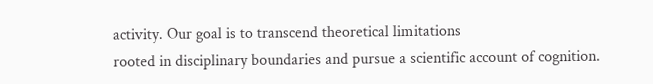activity. Our goal is to transcend theoretical limitations
rooted in disciplinary boundaries and pursue a scientific account of cognition.